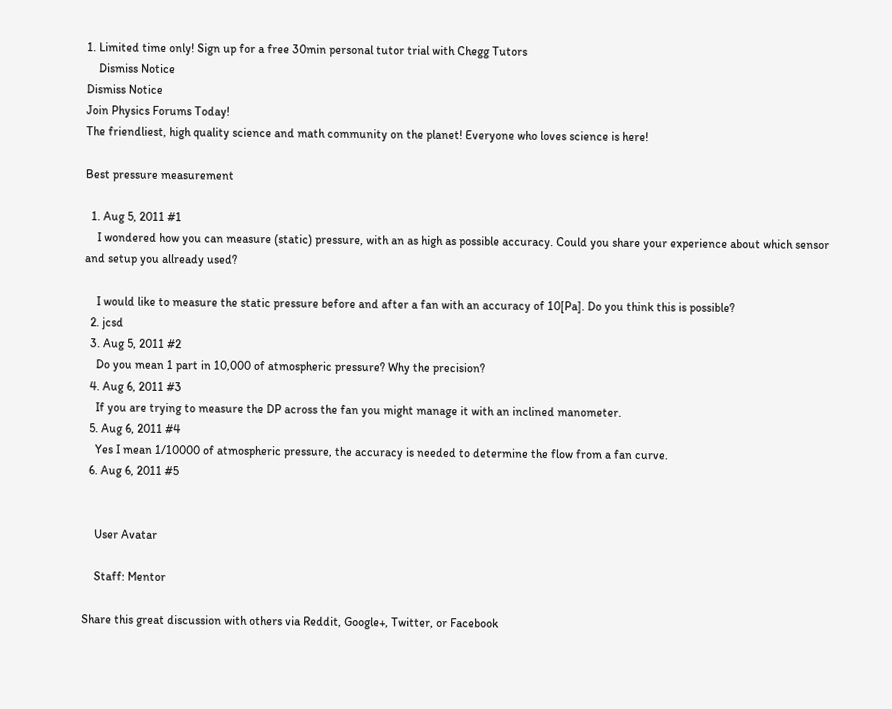1. Limited time only! Sign up for a free 30min personal tutor trial with Chegg Tutors
    Dismiss Notice
Dismiss Notice
Join Physics Forums Today!
The friendliest, high quality science and math community on the planet! Everyone who loves science is here!

Best pressure measurement

  1. Aug 5, 2011 #1
    I wondered how you can measure (static) pressure, with an as high as possible accuracy. Could you share your experience about which sensor and setup you allready used?

    I would like to measure the static pressure before and after a fan with an accuracy of 10[Pa]. Do you think this is possible?
  2. jcsd
  3. Aug 5, 2011 #2
    Do you mean 1 part in 10,000 of atmospheric pressure? Why the precision?
  4. Aug 6, 2011 #3
    If you are trying to measure the DP across the fan you might manage it with an inclined manometer.
  5. Aug 6, 2011 #4
    Yes I mean 1/10000 of atmospheric pressure, the accuracy is needed to determine the flow from a fan curve.
  6. Aug 6, 2011 #5


    User Avatar

    Staff: Mentor

Share this great discussion with others via Reddit, Google+, Twitter, or Facebook